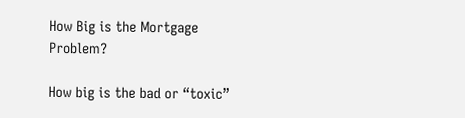How Big is the Mortgage Problem?

How big is the bad or “toxic”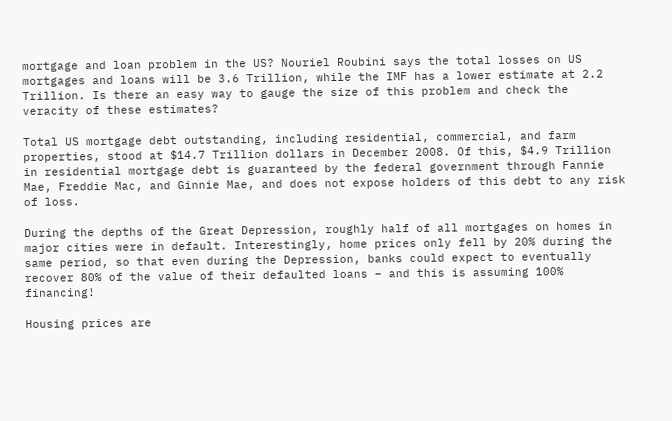mortgage and loan problem in the US? Nouriel Roubini says the total losses on US mortgages and loans will be 3.6 Trillion, while the IMF has a lower estimate at 2.2 Trillion. Is there an easy way to gauge the size of this problem and check the veracity of these estimates?

Total US mortgage debt outstanding, including residential, commercial, and farm properties, stood at $14.7 Trillion dollars in December 2008. Of this, $4.9 Trillion in residential mortgage debt is guaranteed by the federal government through Fannie Mae, Freddie Mac, and Ginnie Mae, and does not expose holders of this debt to any risk of loss.

During the depths of the Great Depression, roughly half of all mortgages on homes in major cities were in default. Interestingly, home prices only fell by 20% during the same period, so that even during the Depression, banks could expect to eventually recover 80% of the value of their defaulted loans – and this is assuming 100% financing!

Housing prices are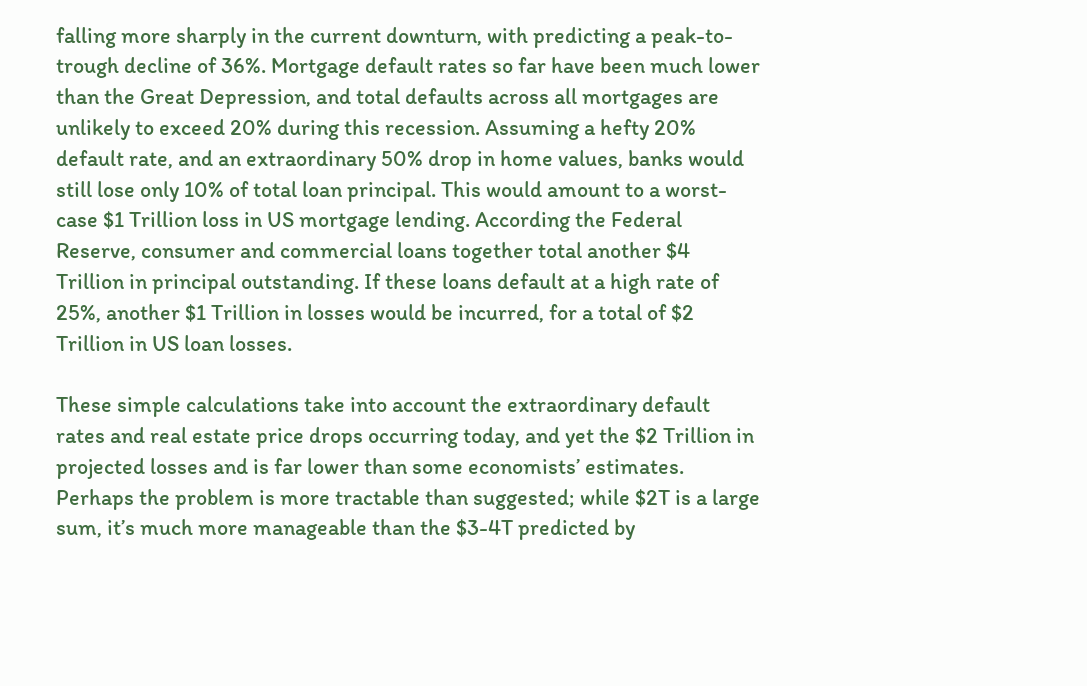falling more sharply in the current downturn, with predicting a peak-to-trough decline of 36%. Mortgage default rates so far have been much lower than the Great Depression, and total defaults across all mortgages are unlikely to exceed 20% during this recession. Assuming a hefty 20% default rate, and an extraordinary 50% drop in home values, banks would still lose only 10% of total loan principal. This would amount to a worst-case $1 Trillion loss in US mortgage lending. According the Federal Reserve, consumer and commercial loans together total another $4 Trillion in principal outstanding. If these loans default at a high rate of 25%, another $1 Trillion in losses would be incurred, for a total of $2 Trillion in US loan losses.

These simple calculations take into account the extraordinary default rates and real estate price drops occurring today, and yet the $2 Trillion in projected losses and is far lower than some economists’ estimates. Perhaps the problem is more tractable than suggested; while $2T is a large sum, it’s much more manageable than the $3-4T predicted by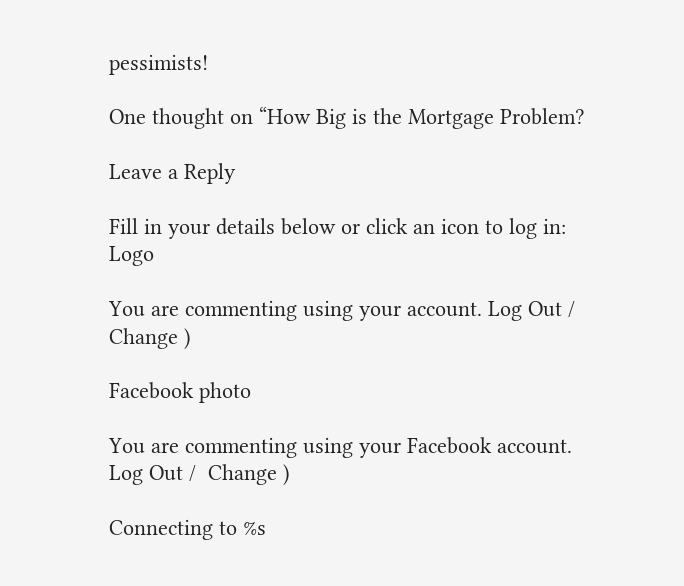pessimists!

One thought on “How Big is the Mortgage Problem?

Leave a Reply

Fill in your details below or click an icon to log in: Logo

You are commenting using your account. Log Out /  Change )

Facebook photo

You are commenting using your Facebook account. Log Out /  Change )

Connecting to %s